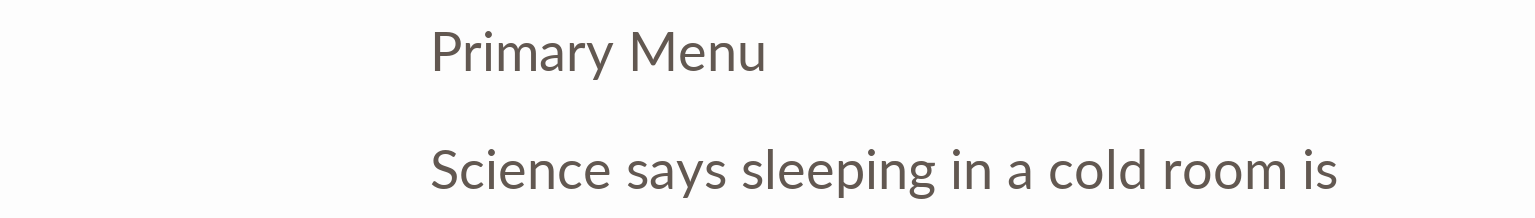Primary Menu

Science says sleeping in a cold room is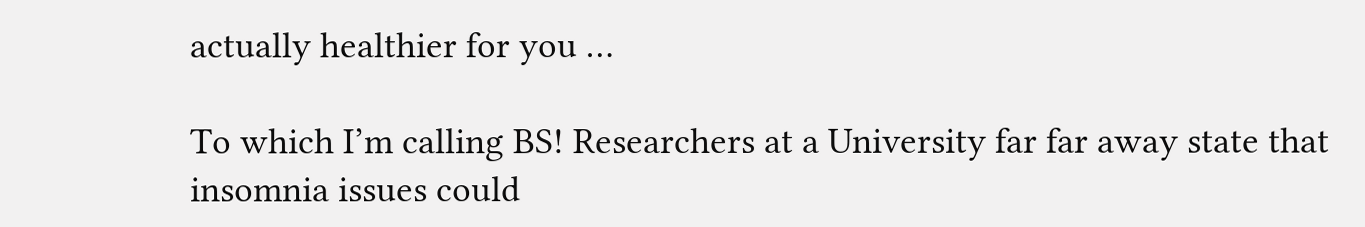actually healthier for you …

To which I’m calling BS! Researchers at a University far far away state that insomnia issues could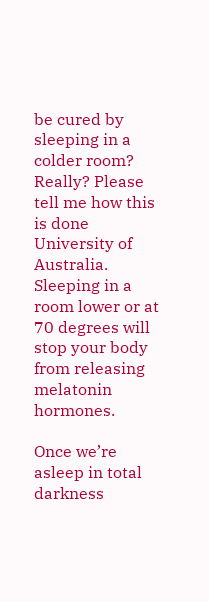be cured by sleeping in a colder room? Really? Please tell me how this is done University of Australia. Sleeping in a room lower or at 70 degrees will stop your body from releasing melatonin hormones.

Once we’re asleep in total darkness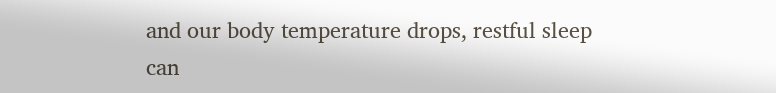and our body temperature drops, restful sleep can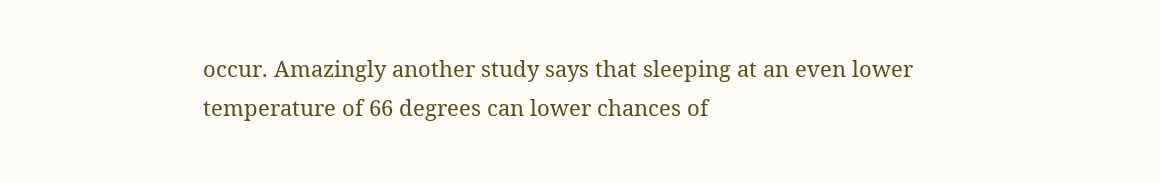occur. Amazingly another study says that sleeping at an even lower temperature of 66 degrees can lower chances of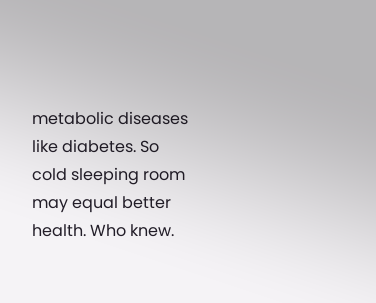metabolic diseases like diabetes. So cold sleeping room may equal better health. Who knew.